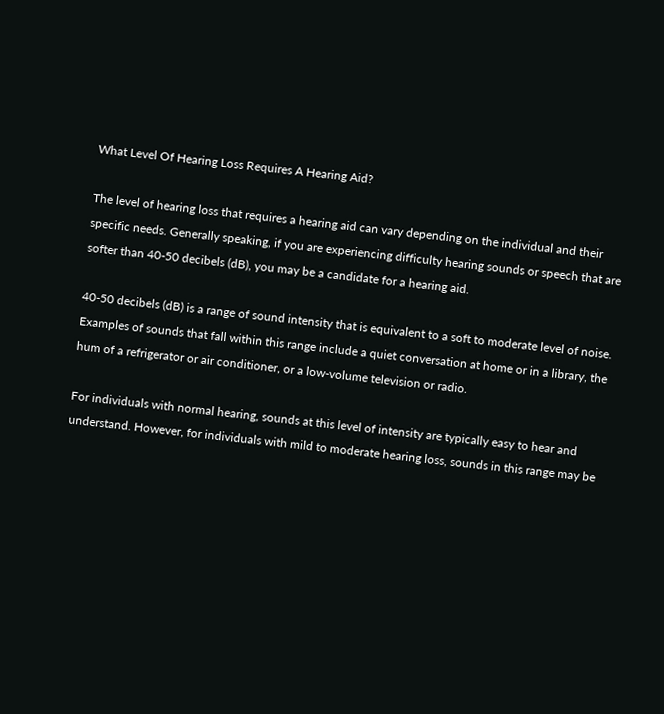What Level Of Hearing Loss Requires A Hearing Aid?

The level of hearing loss that requires a hearing aid can vary depending on the individual and their specific needs. Generally speaking, if you are experiencing difficulty hearing sounds or speech that are softer than 40-50 decibels (dB), you may be a candidate for a hearing aid.

40-50 decibels (dB) is a range of sound intensity that is equivalent to a soft to moderate level of noise. Examples of sounds that fall within this range include a quiet conversation at home or in a library, the hum of a refrigerator or air conditioner, or a low-volume television or radio.

For individuals with normal hearing, sounds at this level of intensity are typically easy to hear and understand. However, for individuals with mild to moderate hearing loss, sounds in this range may be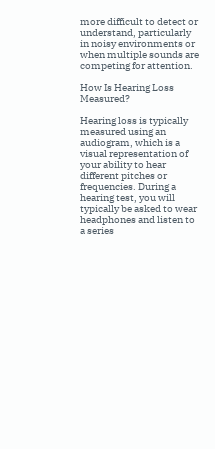more difficult to detect or understand, particularly in noisy environments or when multiple sounds are competing for attention.

How Is Hearing Loss Measured?

Hearing loss is typically measured using an audiogram, which is a visual representation of your ability to hear different pitches or frequencies. During a hearing test, you will typically be asked to wear headphones and listen to a series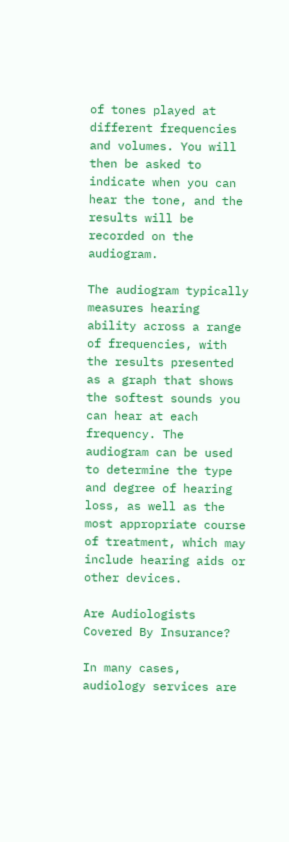of tones played at different frequencies and volumes. You will then be asked to indicate when you can hear the tone, and the results will be recorded on the audiogram.

The audiogram typically measures hearing ability across a range of frequencies, with the results presented as a graph that shows the softest sounds you can hear at each frequency. The audiogram can be used to determine the type and degree of hearing loss, as well as the most appropriate course of treatment, which may include hearing aids or other devices.

Are Audiologists Covered By Insurance?

In many cases, audiology services are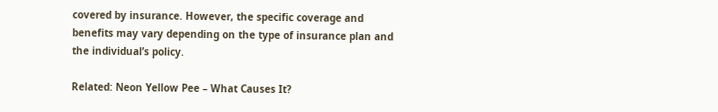covered by insurance. However, the specific coverage and benefits may vary depending on the type of insurance plan and the individual’s policy.

Related: Neon Yellow Pee – What Causes It?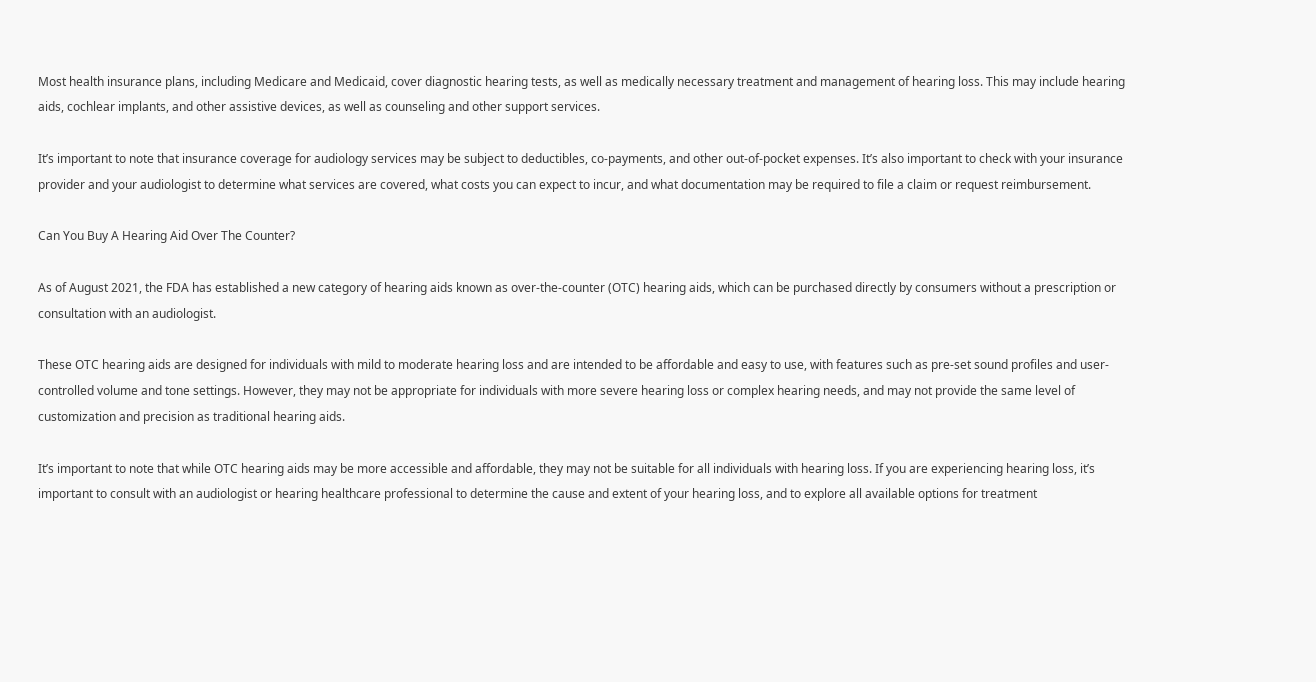Most health insurance plans, including Medicare and Medicaid, cover diagnostic hearing tests, as well as medically necessary treatment and management of hearing loss. This may include hearing aids, cochlear implants, and other assistive devices, as well as counseling and other support services.

It’s important to note that insurance coverage for audiology services may be subject to deductibles, co-payments, and other out-of-pocket expenses. It’s also important to check with your insurance provider and your audiologist to determine what services are covered, what costs you can expect to incur, and what documentation may be required to file a claim or request reimbursement.

Can You Buy A Hearing Aid Over The Counter?

As of August 2021, the FDA has established a new category of hearing aids known as over-the-counter (OTC) hearing aids, which can be purchased directly by consumers without a prescription or consultation with an audiologist.

These OTC hearing aids are designed for individuals with mild to moderate hearing loss and are intended to be affordable and easy to use, with features such as pre-set sound profiles and user-controlled volume and tone settings. However, they may not be appropriate for individuals with more severe hearing loss or complex hearing needs, and may not provide the same level of customization and precision as traditional hearing aids.

It’s important to note that while OTC hearing aids may be more accessible and affordable, they may not be suitable for all individuals with hearing loss. If you are experiencing hearing loss, it’s important to consult with an audiologist or hearing healthcare professional to determine the cause and extent of your hearing loss, and to explore all available options for treatment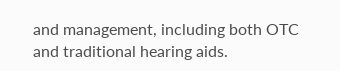and management, including both OTC and traditional hearing aids.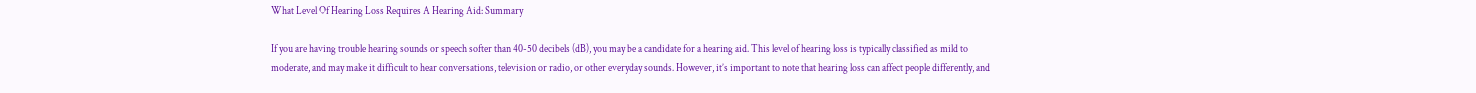What Level Of Hearing Loss Requires A Hearing Aid: Summary

If you are having trouble hearing sounds or speech softer than 40-50 decibels (dB), you may be a candidate for a hearing aid. This level of hearing loss is typically classified as mild to moderate, and may make it difficult to hear conversations, television or radio, or other everyday sounds. However, it’s important to note that hearing loss can affect people differently, and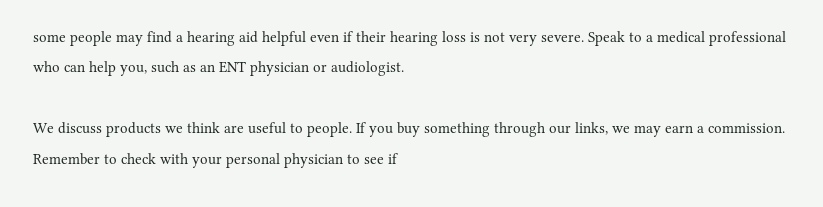some people may find a hearing aid helpful even if their hearing loss is not very severe. Speak to a medical professional who can help you, such as an ENT physician or audiologist.

We discuss products we think are useful to people. If you buy something through our links, we may earn a commission. Remember to check with your personal physician to see if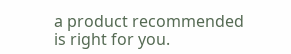a product recommended is right for you.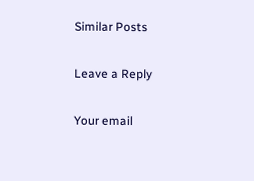Similar Posts

Leave a Reply

Your email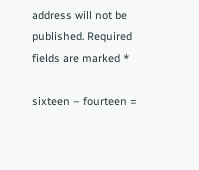address will not be published. Required fields are marked *

sixteen − fourteen =